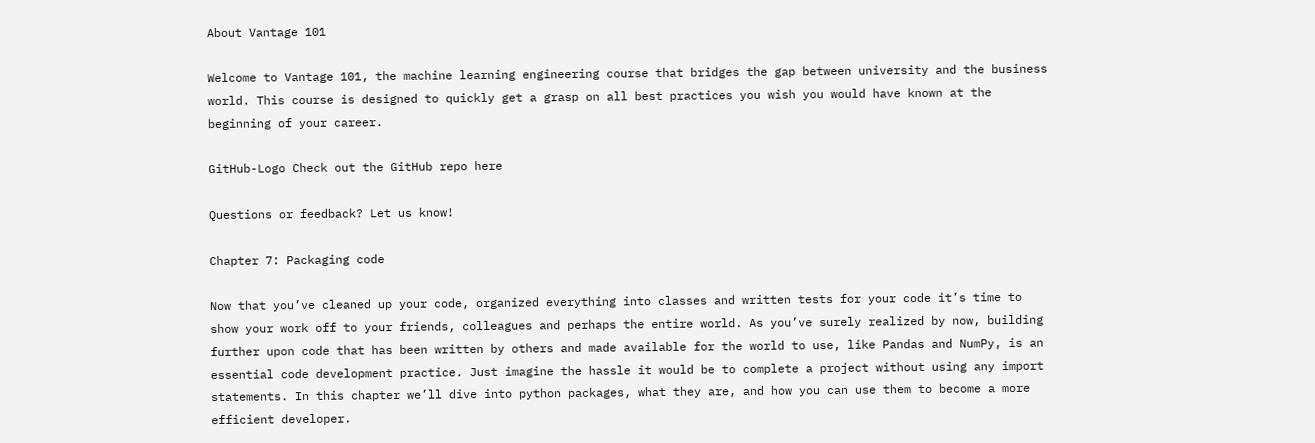About Vantage 101

Welcome to Vantage 101, the machine learning engineering course that bridges the gap between university and the business world. This course is designed to quickly get a grasp on all best practices you wish you would have known at the beginning of your career.

GitHub-Logo Check out the GitHub repo here

Questions or feedback? Let us know!

Chapter 7: Packaging code

Now that you’ve cleaned up your code, organized everything into classes and written tests for your code it’s time to show your work off to your friends, colleagues and perhaps the entire world. As you’ve surely realized by now, building further upon code that has been written by others and made available for the world to use, like Pandas and NumPy, is an essential code development practice. Just imagine the hassle it would be to complete a project without using any import statements. In this chapter we’ll dive into python packages, what they are, and how you can use them to become a more efficient developer.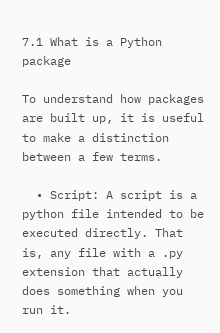7.1 What is a Python package

To understand how packages are built up, it is useful to make a distinction between a few terms.

  • Script: A script is a python file intended to be executed directly. That is, any file with a .py extension that actually does something when you run it.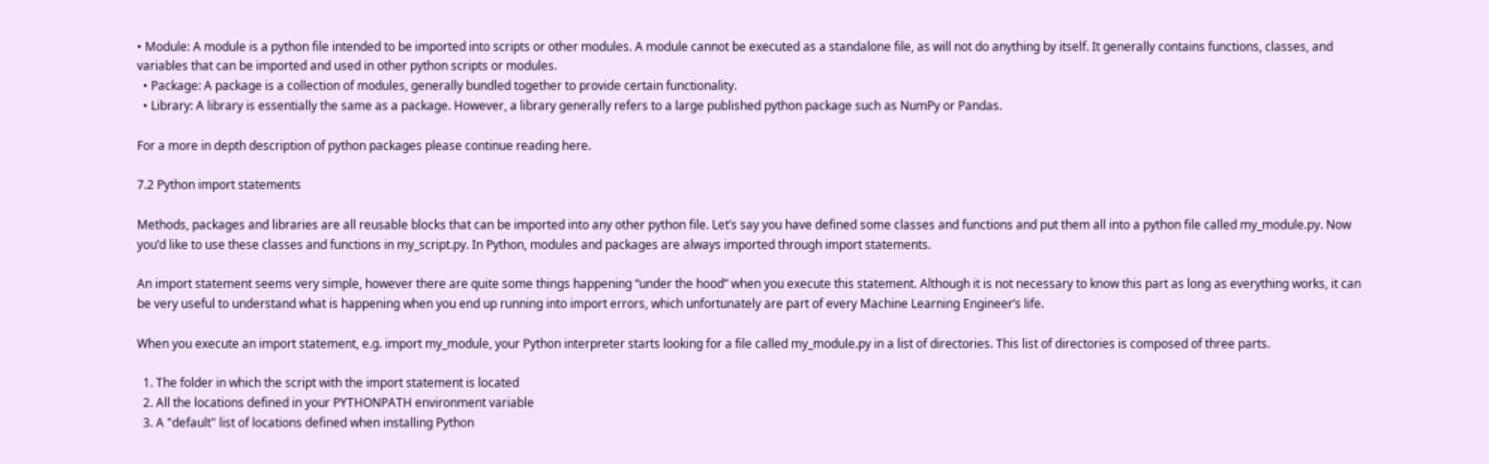• Module: A module is a python file intended to be imported into scripts or other modules. A module cannot be executed as a standalone file, as will not do anything by itself. It generally contains functions, classes, and variables that can be imported and used in other python scripts or modules.
  • Package: A package is a collection of modules, generally bundled together to provide certain functionality.
  • Library: A library is essentially the same as a package. However, a library generally refers to a large published python package such as NumPy or Pandas.

For a more in depth description of python packages please continue reading here.

7.2 Python import statements

Methods, packages and libraries are all reusable blocks that can be imported into any other python file. Let’s say you have defined some classes and functions and put them all into a python file called my_module.py. Now you’d like to use these classes and functions in my_script.py. In Python, modules and packages are always imported through import statements.

An import statement seems very simple, however there are quite some things happening “under the hood” when you execute this statement. Although it is not necessary to know this part as long as everything works, it can be very useful to understand what is happening when you end up running into import errors, which unfortunately are part of every Machine Learning Engineer’s life.

When you execute an import statement, e.g. import my_module, your Python interpreter starts looking for a file called my_module.py in a list of directories. This list of directories is composed of three parts.

  1. The folder in which the script with the import statement is located
  2. All the locations defined in your PYTHONPATH environment variable
  3. A "default" list of locations defined when installing Python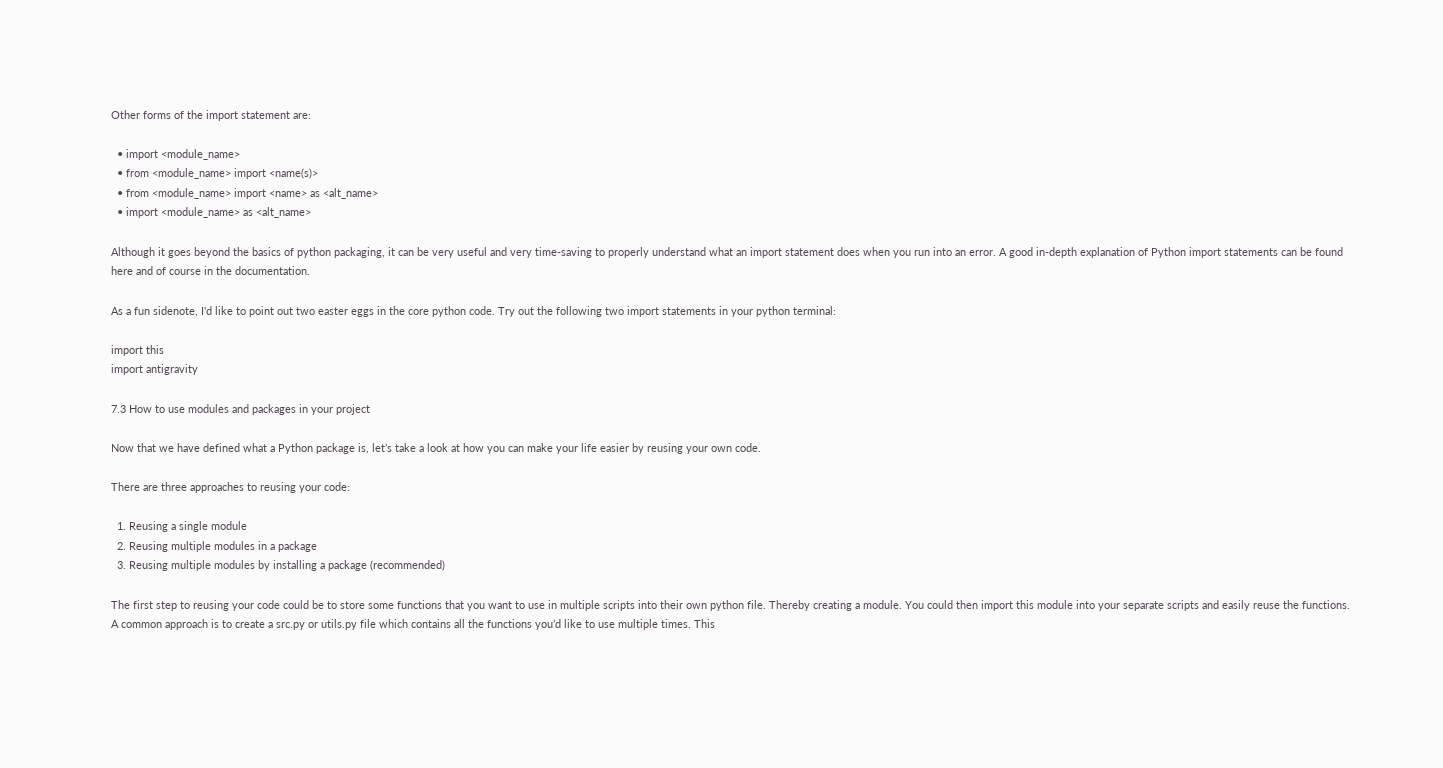Other forms of the import statement are:

  • import <module_name>
  • from <module_name> import <name(s)>
  • from <module_name> import <name> as <alt_name>
  • import <module_name> as <alt_name>

Although it goes beyond the basics of python packaging, it can be very useful and very time-saving to properly understand what an import statement does when you run into an error. A good in-depth explanation of Python import statements can be found here and of course in the documentation.

As a fun sidenote, I'd like to point out two easter eggs in the core python code. Try out the following two import statements in your python terminal:

import this
import antigravity

7.3 How to use modules and packages in your project

Now that we have defined what a Python package is, let’s take a look at how you can make your life easier by reusing your own code.

There are three approaches to reusing your code:

  1. Reusing a single module
  2. Reusing multiple modules in a package
  3. Reusing multiple modules by installing a package (recommended)

The first step to reusing your code could be to store some functions that you want to use in multiple scripts into their own python file. Thereby creating a module. You could then import this module into your separate scripts and easily reuse the functions. A common approach is to create a src.py or utils.py file which contains all the functions you’d like to use multiple times. This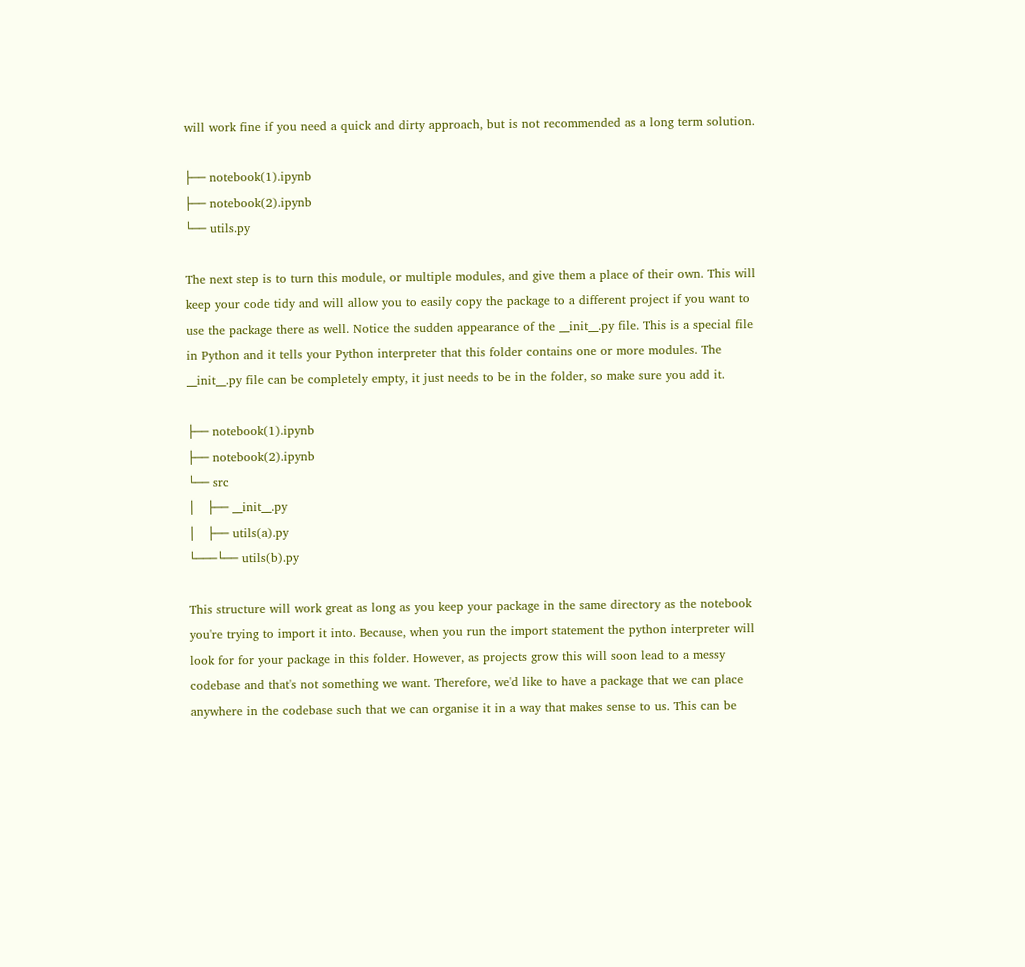will work fine if you need a quick and dirty approach, but is not recommended as a long term solution.

├── notebook(1).ipynb
├── notebook(2).ipynb
└── utils.py

The next step is to turn this module, or multiple modules, and give them a place of their own. This will keep your code tidy and will allow you to easily copy the package to a different project if you want to use the package there as well. Notice the sudden appearance of the __init__.py file. This is a special file in Python and it tells your Python interpreter that this folder contains one or more modules. The __init__.py file can be completely empty, it just needs to be in the folder, so make sure you add it.

├── notebook(1).ipynb
├── notebook(2).ipynb
└── src
│   ├── __init__.py
│   ├── utils(a).py
└───└── utils(b).py

This structure will work great as long as you keep your package in the same directory as the notebook you're trying to import it into. Because, when you run the import statement the python interpreter will look for for your package in this folder. However, as projects grow this will soon lead to a messy codebase and that's not something we want. Therefore, we'd like to have a package that we can place anywhere in the codebase such that we can organise it in a way that makes sense to us. This can be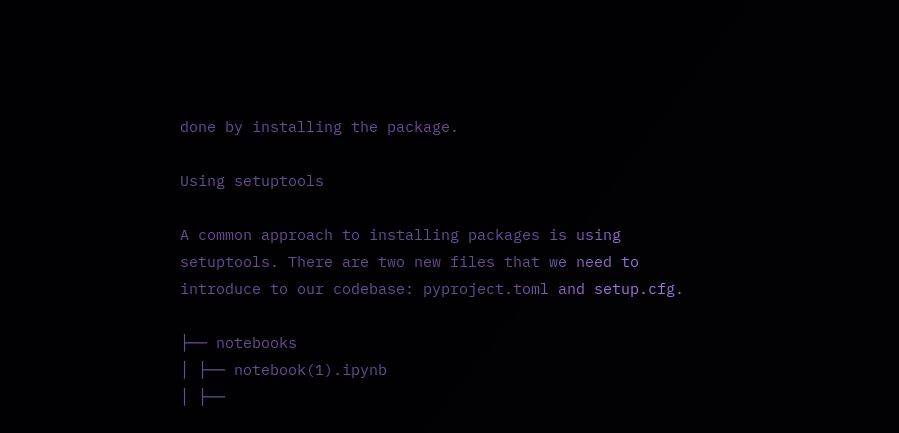done by installing the package.

Using setuptools

A common approach to installing packages is using setuptools. There are two new files that we need to introduce to our codebase: pyproject.toml and setup.cfg.

├── notebooks
│ ├── notebook(1).ipynb
│ ├──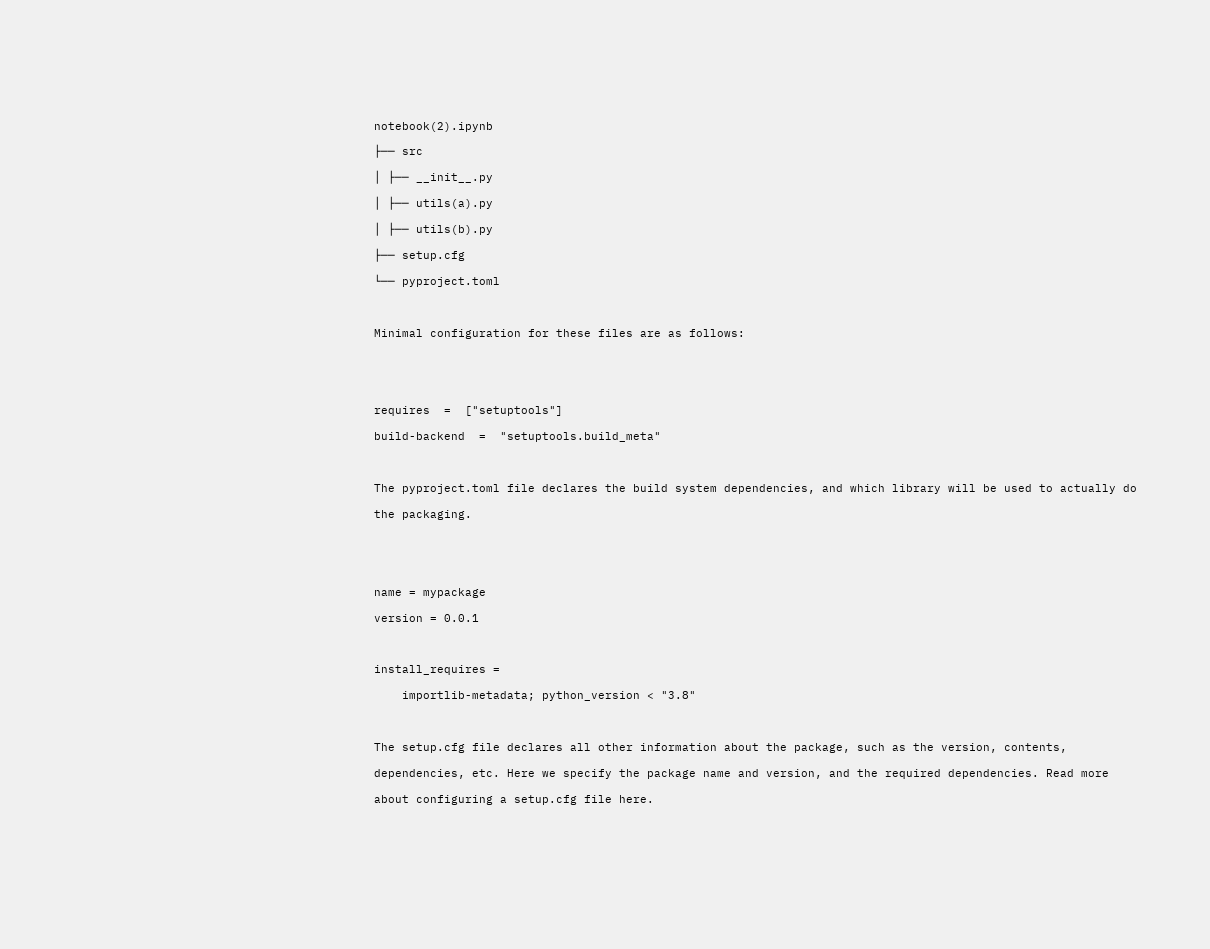notebook(2).ipynb
├── src
│ ├── __init__.py
│ ├── utils(a).py
│ ├── utils(b).py
├── setup.cfg
└── pyproject.toml

Minimal configuration for these files are as follows:


requires  =  ["setuptools"]
build-backend  =  "setuptools.build_meta"

The pyproject.toml file declares the build system dependencies, and which library will be used to actually do the packaging.


name = mypackage
version = 0.0.1

install_requires =
    importlib-metadata; python_version < "3.8"

The setup.cfg file declares all other information about the package, such as the version, contents, dependencies, etc. Here we specify the package name and version, and the required dependencies. Read more about configuring a setup.cfg file here.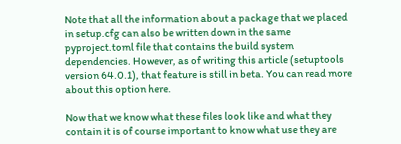Note that all the information about a package that we placed in setup.cfg can also be written down in the same pyproject.toml file that contains the build system dependencies. However, as of writing this article (setuptools version 64.0.1), that feature is still in beta. You can read more about this option here.

Now that we know what these files look like and what they contain it is of course important to know what use they are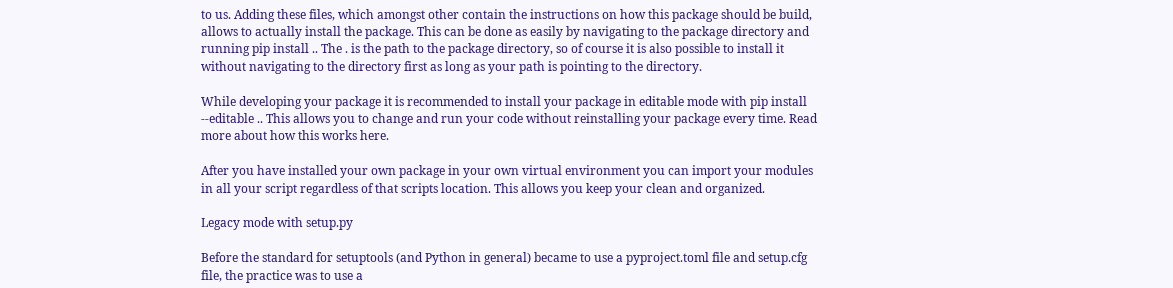to us. Adding these files, which amongst other contain the instructions on how this package should be build, allows to actually install the package. This can be done as easily by navigating to the package directory and running pip install .. The . is the path to the package directory, so of course it is also possible to install it without navigating to the directory first as long as your path is pointing to the directory.

While developing your package it is recommended to install your package in editable mode with pip install --editable .. This allows you to change and run your code without reinstalling your package every time. Read more about how this works here.

After you have installed your own package in your own virtual environment you can import your modules in all your script regardless of that scripts location. This allows you keep your clean and organized.

Legacy mode with setup.py

Before the standard for setuptools (and Python in general) became to use a pyproject.toml file and setup.cfg file, the practice was to use a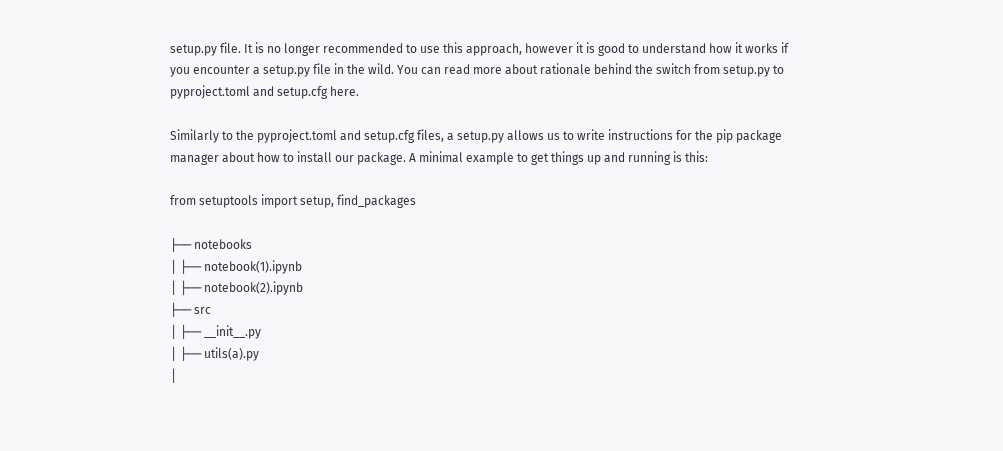setup.py file. It is no longer recommended to use this approach, however it is good to understand how it works if you encounter a setup.py file in the wild. You can read more about rationale behind the switch from setup.py to pyproject.toml and setup.cfg here.

Similarly to the pyproject.toml and setup.cfg files, a setup.py allows us to write instructions for the pip package manager about how to install our package. A minimal example to get things up and running is this:

from setuptools import setup, find_packages

├── notebooks
│ ├── notebook(1).ipynb
│ ├── notebook(2).ipynb
├── src
│ ├── __init__.py
│ ├── utils(a).py
│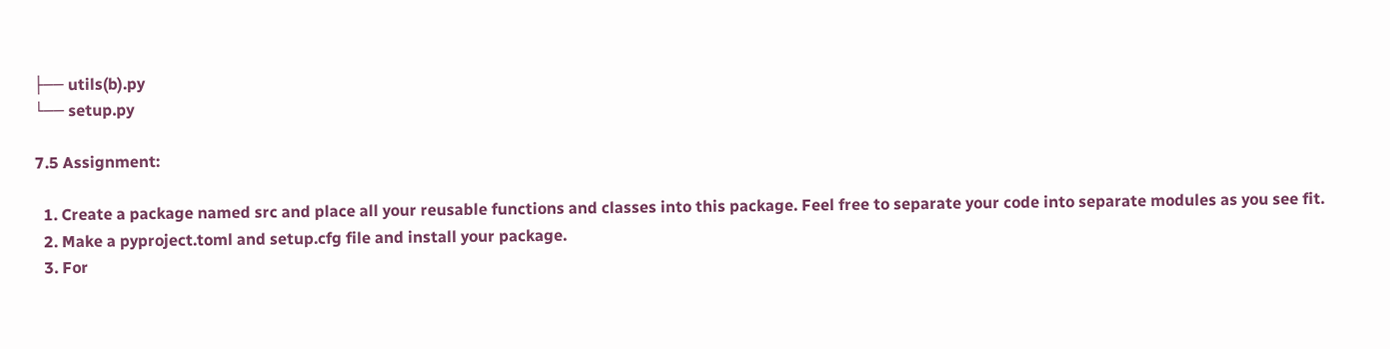├── utils(b).py
└── setup.py

7.5 Assignment:

  1. Create a package named src and place all your reusable functions and classes into this package. Feel free to separate your code into separate modules as you see fit.
  2. Make a pyproject.toml and setup.cfg file and install your package.
  3. For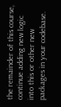the remainder of this course, continue adding new logic into this or other new packages in your codebase.